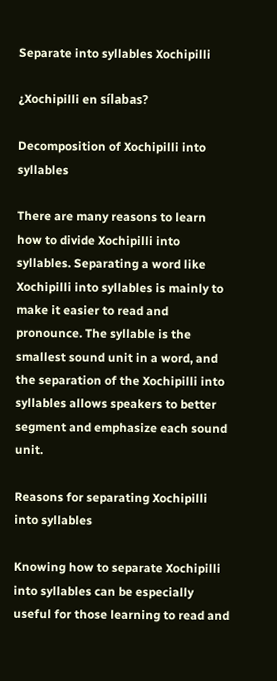Separate into syllables Xochipilli

¿Xochipilli en sílabas?

Decomposition of Xochipilli into syllables

There are many reasons to learn how to divide Xochipilli into syllables. Separating a word like Xochipilli into syllables is mainly to make it easier to read and pronounce. The syllable is the smallest sound unit in a word, and the separation of the Xochipilli into syllables allows speakers to better segment and emphasize each sound unit.

Reasons for separating Xochipilli into syllables

Knowing how to separate Xochipilli into syllables can be especially useful for those learning to read and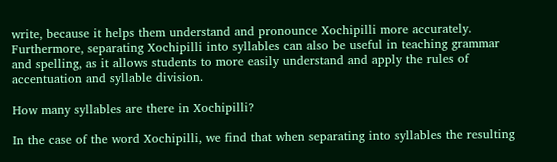write, because it helps them understand and pronounce Xochipilli more accurately. Furthermore, separating Xochipilli into syllables can also be useful in teaching grammar and spelling, as it allows students to more easily understand and apply the rules of accentuation and syllable division.

How many syllables are there in Xochipilli?

In the case of the word Xochipilli, we find that when separating into syllables the resulting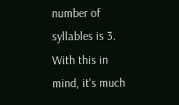number of syllables is 3. With this in mind, it's much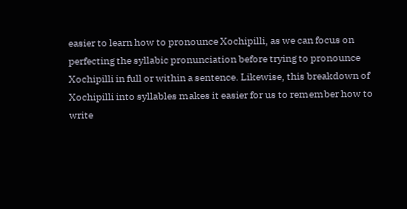easier to learn how to pronounce Xochipilli, as we can focus on perfecting the syllabic pronunciation before trying to pronounce Xochipilli in full or within a sentence. Likewise, this breakdown of Xochipilli into syllables makes it easier for us to remember how to write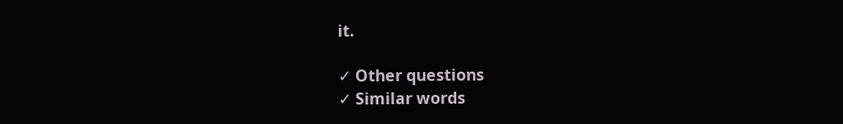it.

✓ Other questions
✓ Similar words